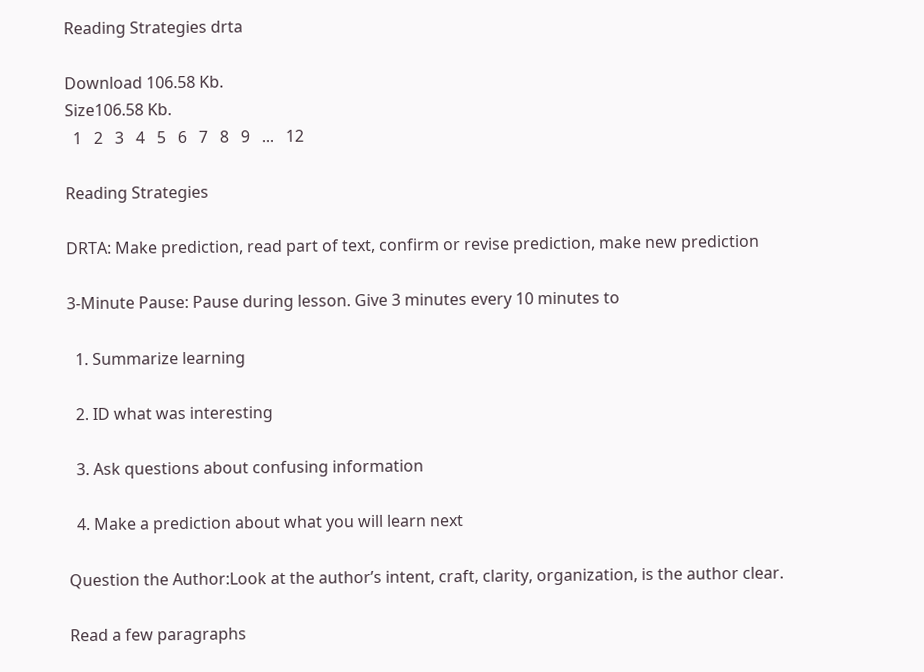Reading Strategies drta

Download 106.58 Kb.
Size106.58 Kb.
  1   2   3   4   5   6   7   8   9   ...   12

Reading Strategies

DRTA: Make prediction, read part of text, confirm or revise prediction, make new prediction

3-Minute Pause: Pause during lesson. Give 3 minutes every 10 minutes to

  1. Summarize learning

  2. ID what was interesting

  3. Ask questions about confusing information

  4. Make a prediction about what you will learn next

Question the Author:Look at the author’s intent, craft, clarity, organization, is the author clear.

Read a few paragraphs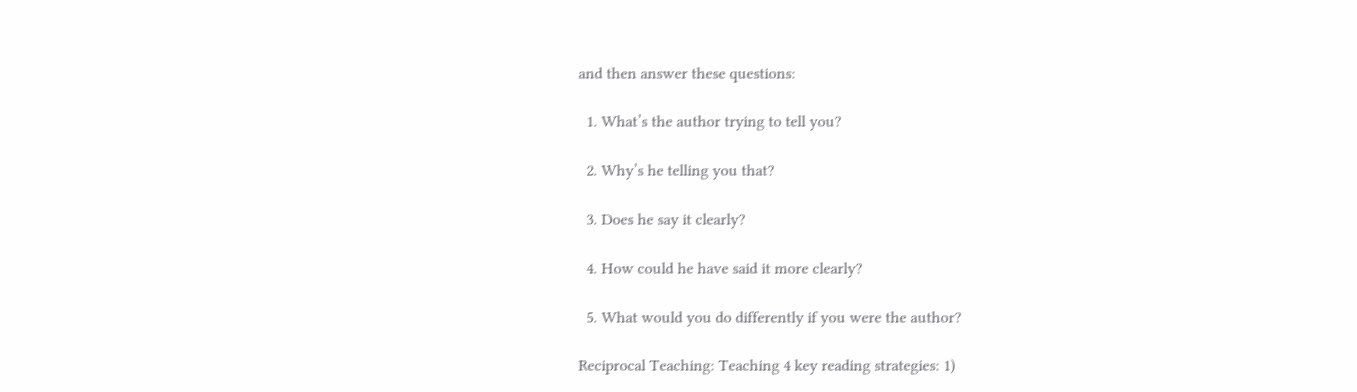and then answer these questions:

  1. What’s the author trying to tell you?

  2. Why’s he telling you that?

  3. Does he say it clearly?

  4. How could he have said it more clearly?

  5. What would you do differently if you were the author?

Reciprocal Teaching: Teaching 4 key reading strategies: 1)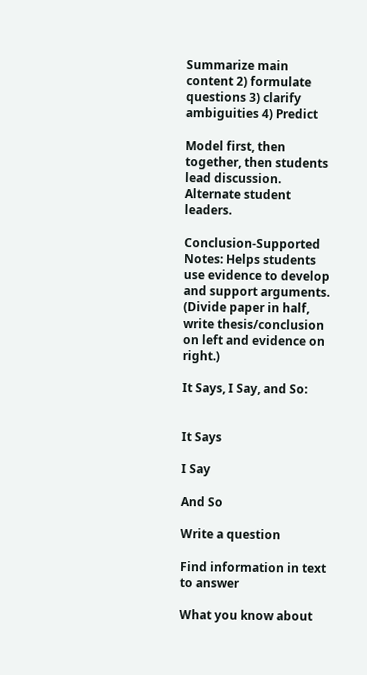Summarize main content 2) formulate questions 3) clarify ambiguities 4) Predict

Model first, then together, then students lead discussion. Alternate student leaders.

Conclusion-Supported Notes: Helps students use evidence to develop and support arguments. (Divide paper in half, write thesis/conclusion on left and evidence on right.)

It Says, I Say, and So:


It Says

I Say

And So

Write a question

Find information in text to answer

What you know about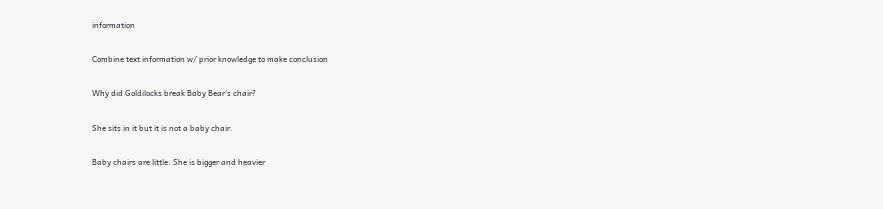information

Combine text information w/ prior knowledge to make conclusion

Why did Goldilocks break Baby Bear’s chair?

She sits in it but it is not a baby chair.

Baby chairs are little. She is bigger and heavier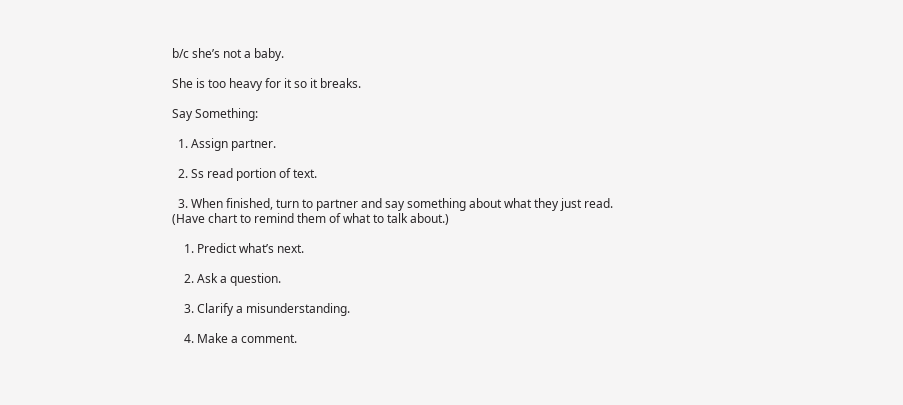b/c she’s not a baby.

She is too heavy for it so it breaks.

Say Something:

  1. Assign partner.

  2. Ss read portion of text.

  3. When finished, turn to partner and say something about what they just read. (Have chart to remind them of what to talk about.)

    1. Predict what’s next.

    2. Ask a question.

    3. Clarify a misunderstanding.

    4. Make a comment.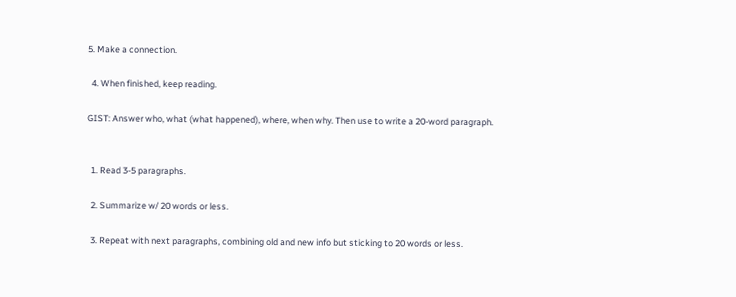5. Make a connection.

  4. When finished, keep reading.

GIST: Answer who, what (what happened), where, when why. Then use to write a 20-word paragraph.


  1. Read 3-5 paragraphs.

  2. Summarize w/ 20 words or less.

  3. Repeat with next paragraphs, combining old and new info but sticking to 20 words or less.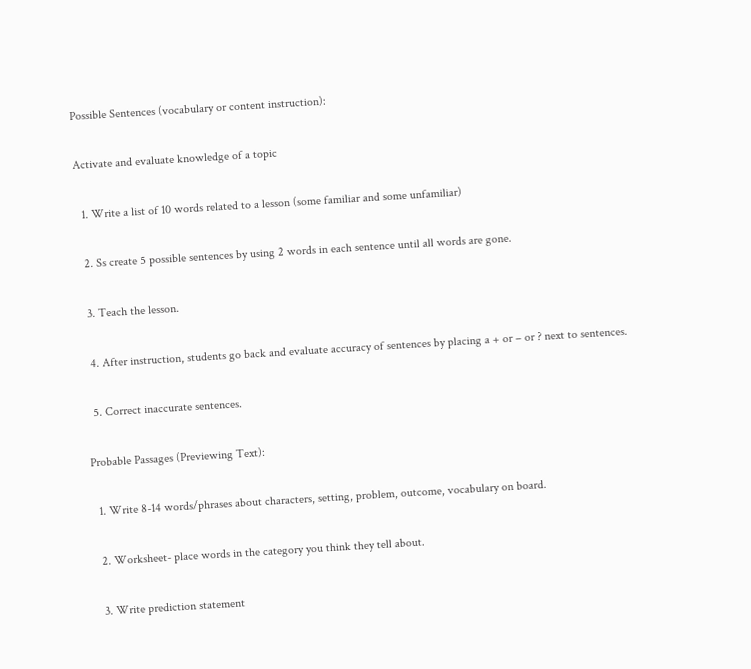Possible Sentences (vocabulary or content instruction):

Activate and evaluate knowledge of a topic

  1. Write a list of 10 words related to a lesson (some familiar and some unfamiliar)

  2. Ss create 5 possible sentences by using 2 words in each sentence until all words are gone.

  3. Teach the lesson.

  4. After instruction, students go back and evaluate accuracy of sentences by placing a + or – or ? next to sentences.

  5. Correct inaccurate sentences.

Probable Passages (Previewing Text):

  1. Write 8-14 words/phrases about characters, setting, problem, outcome, vocabulary on board.

  2. Worksheet- place words in the category you think they tell about.

  3. Write prediction statement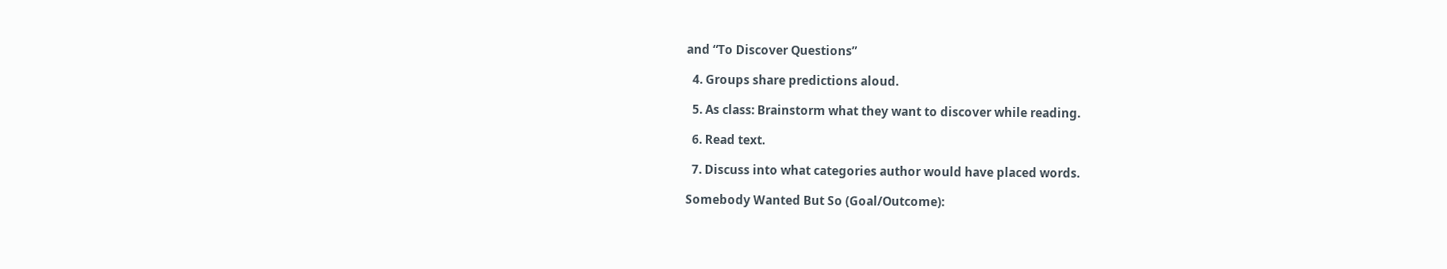and “To Discover Questions”

  4. Groups share predictions aloud.

  5. As class: Brainstorm what they want to discover while reading.

  6. Read text.

  7. Discuss into what categories author would have placed words.

Somebody Wanted But So (Goal/Outcome):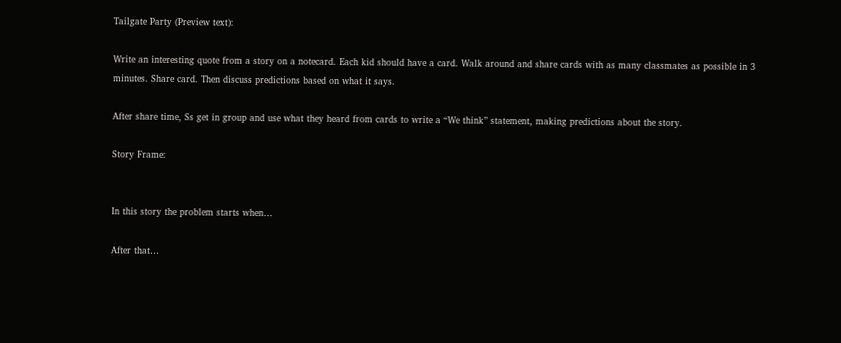Tailgate Party (Preview text):

Write an interesting quote from a story on a notecard. Each kid should have a card. Walk around and share cards with as many classmates as possible in 3 minutes. Share card. Then discuss predictions based on what it says.

After share time, Ss get in group and use what they heard from cards to write a “We think” statement, making predictions about the story.

Story Frame:


In this story the problem starts when…

After that…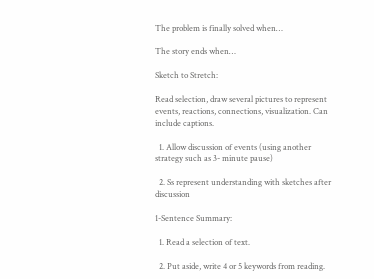The problem is finally solved when…

The story ends when…

Sketch to Stretch:

Read selection, draw several pictures to represent events, reactions, connections, visualization. Can include captions.

  1. Allow discussion of events (using another strategy such as 3- minute pause)

  2. Ss represent understanding with sketches after discussion

1-Sentence Summary:

  1. Read a selection of text.

  2. Put aside, write 4 or 5 keywords from reading.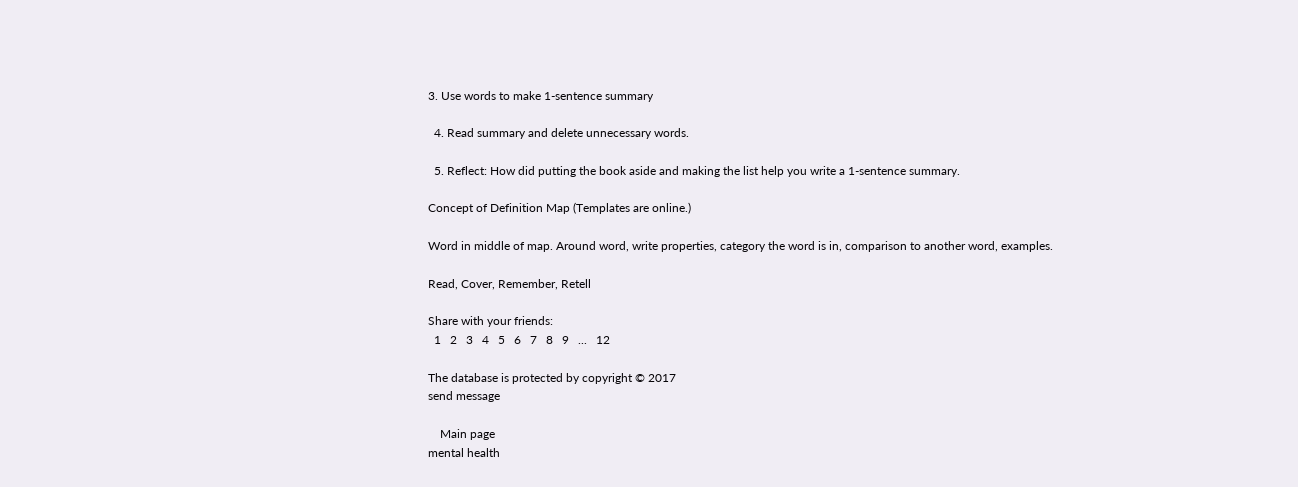3. Use words to make 1-sentence summary

  4. Read summary and delete unnecessary words.

  5. Reflect: How did putting the book aside and making the list help you write a 1-sentence summary.

Concept of Definition Map (Templates are online.)

Word in middle of map. Around word, write properties, category the word is in, comparison to another word, examples.

Read, Cover, Remember, Retell

Share with your friends:
  1   2   3   4   5   6   7   8   9   ...   12

The database is protected by copyright © 2017
send message

    Main page
mental health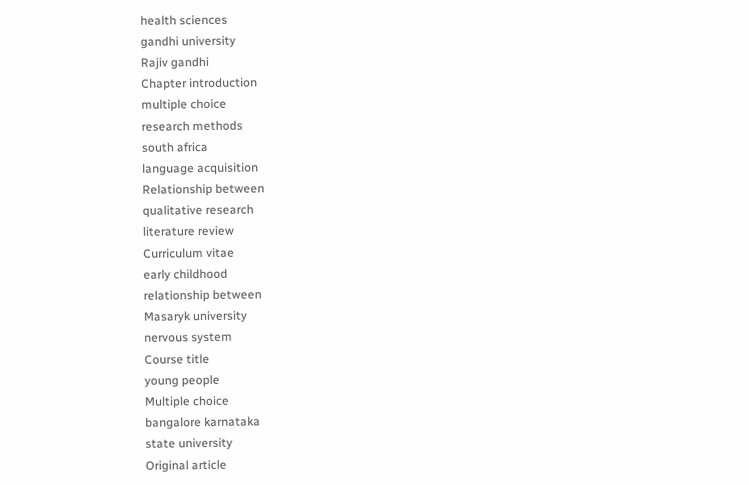health sciences
gandhi university
Rajiv gandhi
Chapter introduction
multiple choice
research methods
south africa
language acquisition
Relationship between
qualitative research
literature review
Curriculum vitae
early childhood
relationship between
Masaryk university
nervous system
Course title
young people
Multiple choice
bangalore karnataka
state university
Original article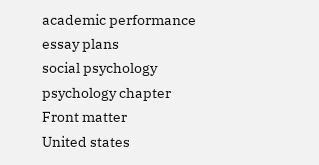academic performance
essay plans
social psychology
psychology chapter
Front matter
United states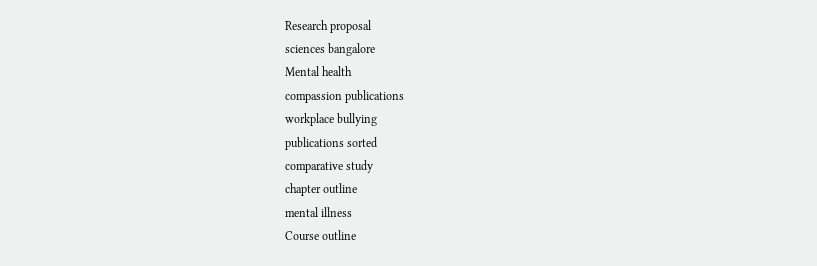Research proposal
sciences bangalore
Mental health
compassion publications
workplace bullying
publications sorted
comparative study
chapter outline
mental illness
Course outline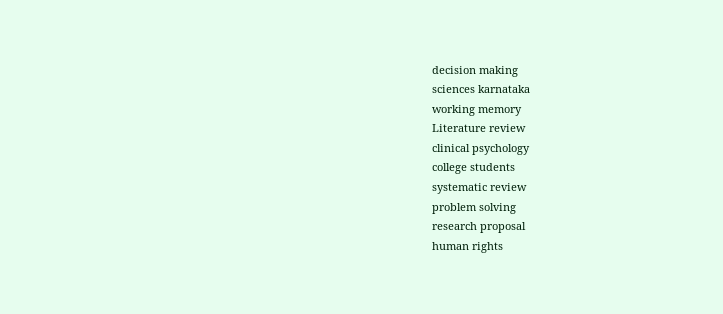decision making
sciences karnataka
working memory
Literature review
clinical psychology
college students
systematic review
problem solving
research proposal
human rights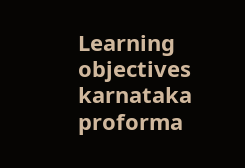Learning objectives
karnataka proforma